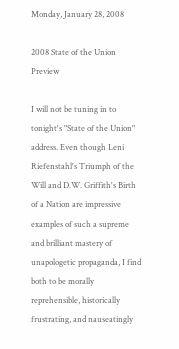Monday, January 28, 2008

2008 State of the Union Preview

I will not be tuning in to tonight's "State of the Union" address. Even though Leni Riefenstahl's Triumph of the Will and D.W. Griffith's Birth of a Nation are impressive examples of such a supreme and brilliant mastery of unapologetic propaganda, I find both to be morally reprehensible, historically frustrating, and nauseatingly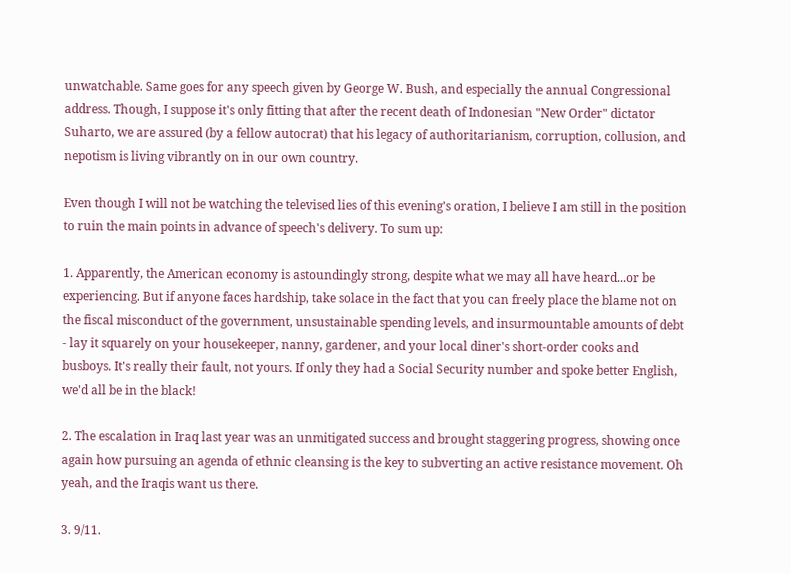unwatchable. Same goes for any speech given by George W. Bush, and especially the annual Congressional address. Though, I suppose it's only fitting that after the recent death of Indonesian "New Order" dictator Suharto, we are assured (by a fellow autocrat) that his legacy of authoritarianism, corruption, collusion, and nepotism is living vibrantly on in our own country.

Even though I will not be watching the televised lies of this evening's oration, I believe I am still in the position to ruin the main points in advance of speech's delivery. To sum up:

1. Apparently, the American economy is astoundingly strong, despite what we may all have heard...or be experiencing. But if anyone faces hardship, take solace in the fact that you can freely place the blame not on the fiscal misconduct of the government, unsustainable spending levels, and insurmountable amounts of debt - lay it squarely on your housekeeper, nanny, gardener, and your local diner's short-order cooks and busboys. It's really their fault, not yours. If only they had a Social Security number and spoke better English, we'd all be in the black!

2. The escalation in Iraq last year was an unmitigated success and brought staggering progress, showing once again how pursuing an agenda of ethnic cleansing is the key to subverting an active resistance movement. Oh yeah, and the Iraqis want us there.

3. 9/11.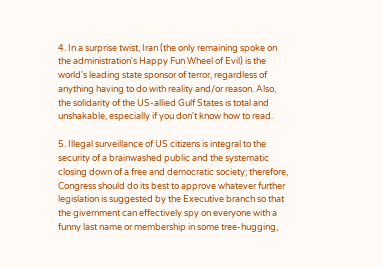4. In a surprise twist, Iran (the only remaining spoke on the administration's Happy Fun Wheel of Evil) is the world's leading state sponsor of terror, regardless of anything having to do with reality and/or reason. Also, the solidarity of the US-allied Gulf States is total and unshakable, especially if you don't know how to read.

5. Illegal surveillance of US citizens is integral to the security of a brainwashed public and the systematic closing down of a free and democratic society; therefore, Congress should do its best to approve whatever further legislation is suggested by the Executive branch so that the givernment can effectively spy on everyone with a funny last name or membership in some tree-hugging,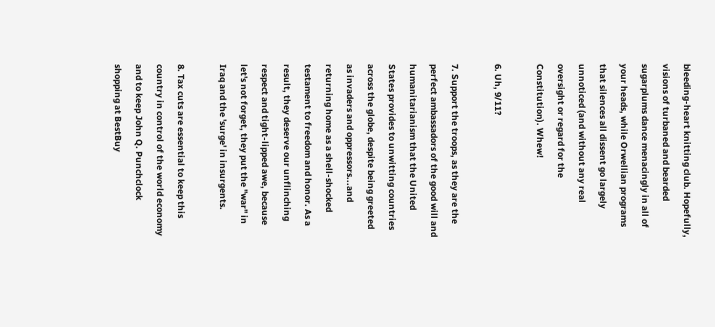bleeding-heart knitting club. Hopefully, visions of turbaned and bearded sugarplums dance menacingly in all of your heads, while Orwellian programs that silences all dissent go largely unnoticed (and without any real oversight or regard for the Constitution). Whew!

6. Uh, 9/11?

7. Support the troops, as they are the perfect ambassadors of the good will and humanitarianism that the United States provides to unwitting countries across the globe, despite being greeted as invaders and oppressors...and returning home as a shell-shocked testament to freedom and honor. As a result, they deserve our unflinching respect and tight-lipped awe, because let's not forget, they put the "war" in Iraq and the 'surge' in insurgents.

8. Tax cuts are essential to keep this country in control of the world economy and to keep John Q. Punchclock shopping at BestBuy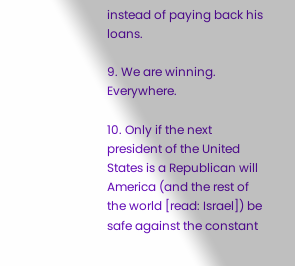instead of paying back his loans.

9. We are winning. Everywhere.

10. Only if the next president of the United States is a Republican will America (and the rest of the world [read: Israel]) be safe against the constant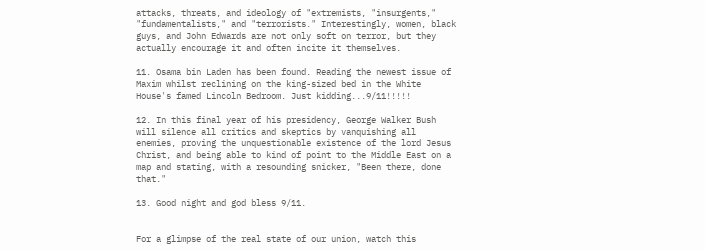attacks, threats, and ideology of "extremists, "insurgents," "fundamentalists," and "terrorists." Interestingly, women, black guys, and John Edwards are not only soft on terror, but they actually encourage it and often incite it themselves.

11. Osama bin Laden has been found. Reading the newest issue of Maxim whilst reclining on the king-sized bed in the White House's famed Lincoln Bedroom. Just kidding...9/11!!!!!

12. In this final year of his presidency, George Walker Bush will silence all critics and skeptics by vanquishing all enemies, proving the unquestionable existence of the lord Jesus Christ, and being able to kind of point to the Middle East on a map and stating, with a resounding snicker, "Been there, done that."

13. Good night and god bless 9/11.


For a glimpse of the real state of our union, watch this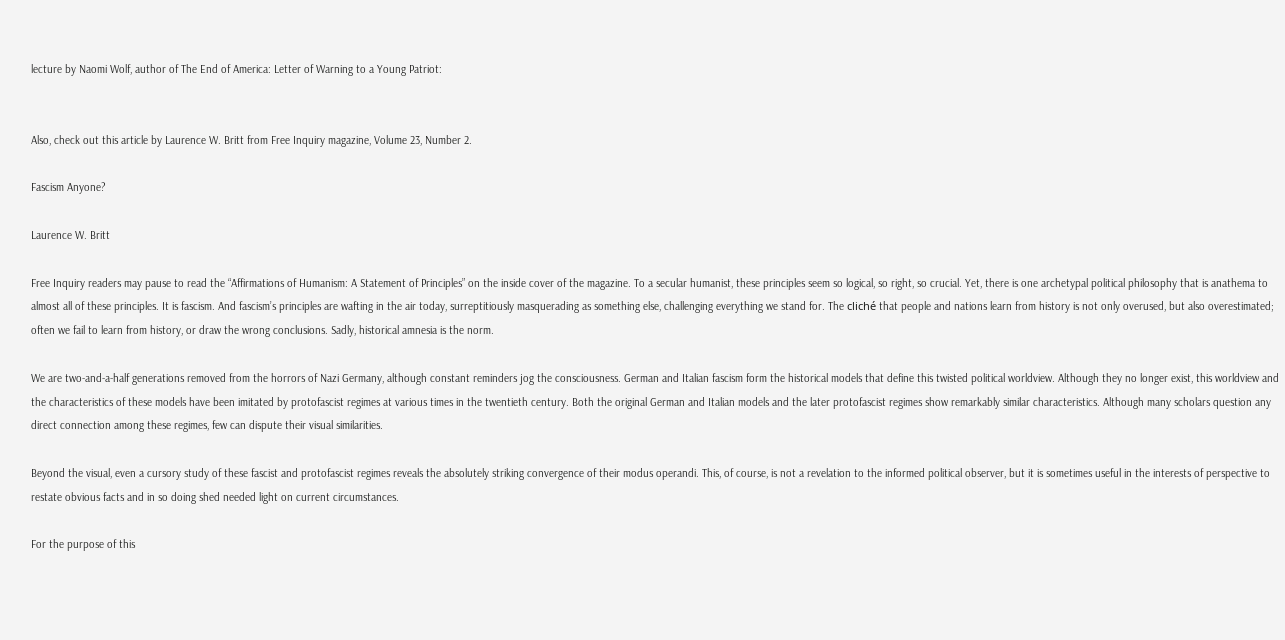lecture by Naomi Wolf, author of The End of America: Letter of Warning to a Young Patriot:


Also, check out this article by Laurence W. Britt from Free Inquiry magazine, Volume 23, Number 2.

Fascism Anyone?

Laurence W. Britt

Free Inquiry readers may pause to read the “Affirmations of Humanism: A Statement of Principles” on the inside cover of the magazine. To a secular humanist, these principles seem so logical, so right, so crucial. Yet, there is one archetypal political philosophy that is anathema to almost all of these principles. It is fascism. And fascism’s principles are wafting in the air today, surreptitiously masquerading as something else, challenging everything we stand for. The cliché that people and nations learn from history is not only overused, but also overestimated; often we fail to learn from history, or draw the wrong conclusions. Sadly, historical amnesia is the norm.

We are two-and-a-half generations removed from the horrors of Nazi Germany, although constant reminders jog the consciousness. German and Italian fascism form the historical models that define this twisted political worldview. Although they no longer exist, this worldview and the characteristics of these models have been imitated by protofascist regimes at various times in the twentieth century. Both the original German and Italian models and the later protofascist regimes show remarkably similar characteristics. Although many scholars question any direct connection among these regimes, few can dispute their visual similarities.

Beyond the visual, even a cursory study of these fascist and protofascist regimes reveals the absolutely striking convergence of their modus operandi. This, of course, is not a revelation to the informed political observer, but it is sometimes useful in the interests of perspective to restate obvious facts and in so doing shed needed light on current circumstances.

For the purpose of this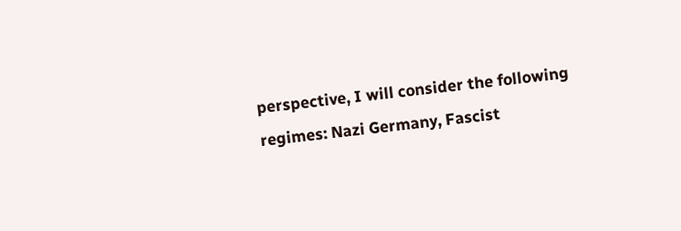perspective, I will consider the following regimes: Nazi Germany, Fascist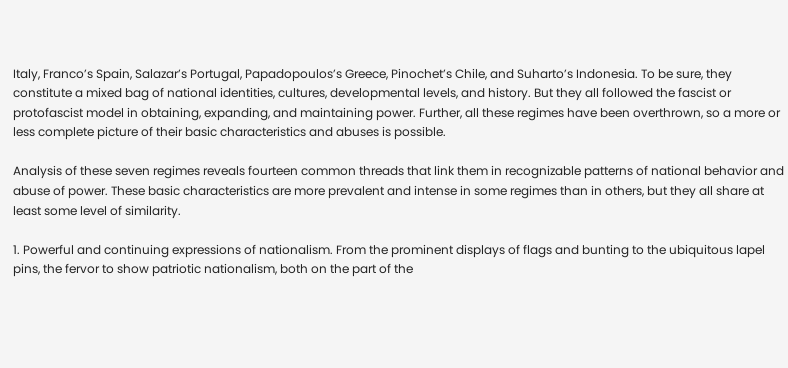Italy, Franco’s Spain, Salazar’s Portugal, Papadopoulos’s Greece, Pinochet’s Chile, and Suharto’s Indonesia. To be sure, they constitute a mixed bag of national identities, cultures, developmental levels, and history. But they all followed the fascist or protofascist model in obtaining, expanding, and maintaining power. Further, all these regimes have been overthrown, so a more or less complete picture of their basic characteristics and abuses is possible.

Analysis of these seven regimes reveals fourteen common threads that link them in recognizable patterns of national behavior and abuse of power. These basic characteristics are more prevalent and intense in some regimes than in others, but they all share at least some level of similarity.

1. Powerful and continuing expressions of nationalism. From the prominent displays of flags and bunting to the ubiquitous lapel pins, the fervor to show patriotic nationalism, both on the part of the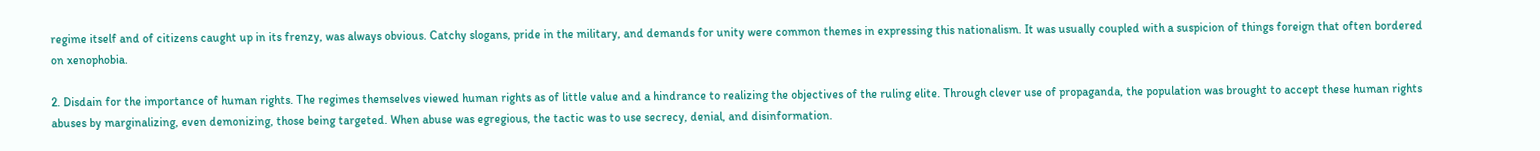regime itself and of citizens caught up in its frenzy, was always obvious. Catchy slogans, pride in the military, and demands for unity were common themes in expressing this nationalism. It was usually coupled with a suspicion of things foreign that often bordered on xenophobia.

2. Disdain for the importance of human rights. The regimes themselves viewed human rights as of little value and a hindrance to realizing the objectives of the ruling elite. Through clever use of propaganda, the population was brought to accept these human rights abuses by marginalizing, even demonizing, those being targeted. When abuse was egregious, the tactic was to use secrecy, denial, and disinformation.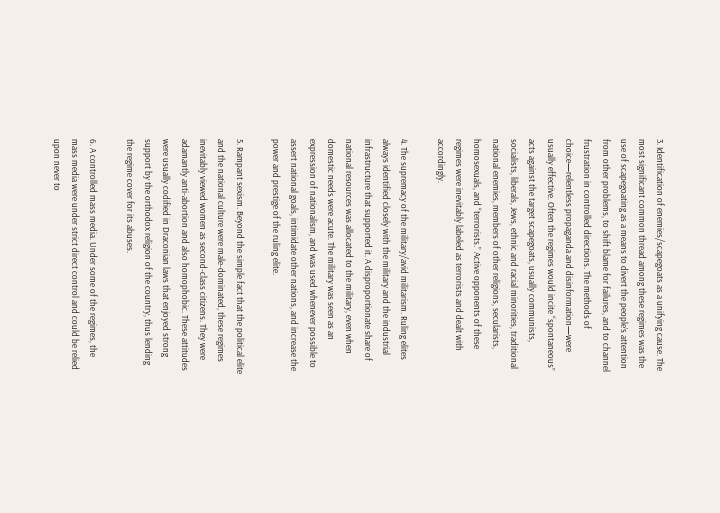3. Identification of enemies/scapegoats as a unifying cause. The most significant common thread among these regimes was the use of scapegoating as a means to divert the people’s attention from other problems, to shift blame for failures, and to channel frustration in controlled directions. The methods of choice—relentless propaganda and disinformation—were usually effective. Often the regimes would incite “spontaneous” acts against the target scapegoats, usually communists, socialists, liberals, Jews, ethnic and racial minorities, traditional national enemies, members of other religions, secularists, homosexuals, and “terrorists.” Active opponents of these regimes were inevitably labeled as terrorists and dealt with accordingly.

4. The supremacy of the military/avid militarism. Ruling elites always identified closely with the military and the industrial infrastructure that supported it. A disproportionate share of national resources was allocated to the military, even when domestic needs were acute. The military was seen as an expression of nationalism, and was used whenever possible to assert national goals, intimidate other nations, and increase the power and prestige of the ruling elite.

5. Rampant sexism. Beyond the simple fact that the political elite and the national culture were male-dominated, these regimes inevitably viewed women as second-class citizens. They were adamantly anti-abortion and also homophobic. These attitudes were usually codified in Draconian laws that enjoyed strong support by the orthodox religion of the country, thus lending the regime cover for its abuses.

6. A controlled mass media. Under some of the regimes, the mass media were under strict direct control and could be relied upon never to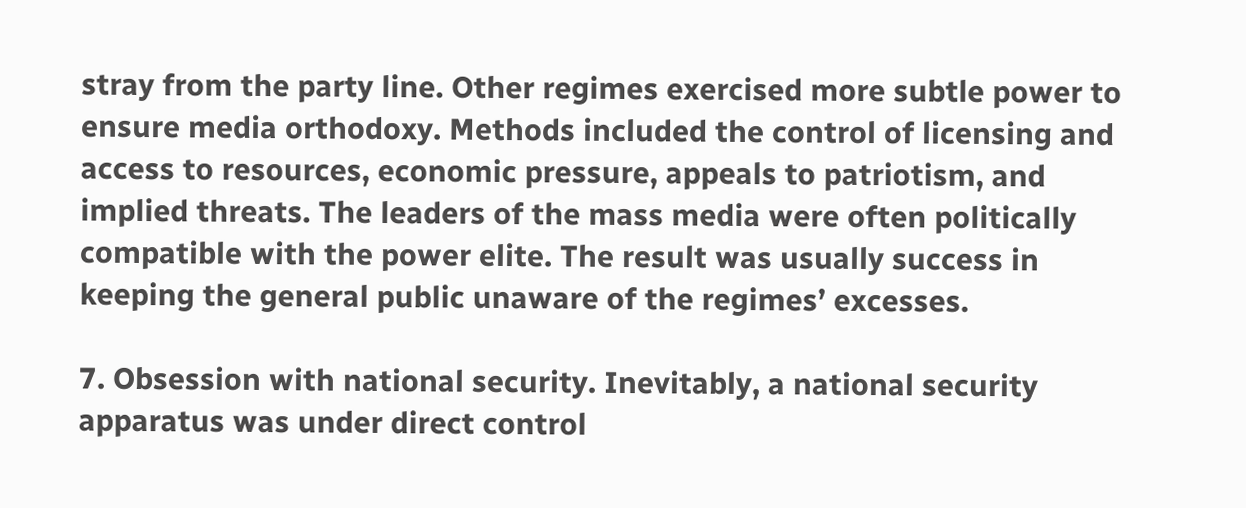stray from the party line. Other regimes exercised more subtle power to ensure media orthodoxy. Methods included the control of licensing and access to resources, economic pressure, appeals to patriotism, and implied threats. The leaders of the mass media were often politically compatible with the power elite. The result was usually success in keeping the general public unaware of the regimes’ excesses.

7. Obsession with national security. Inevitably, a national security apparatus was under direct control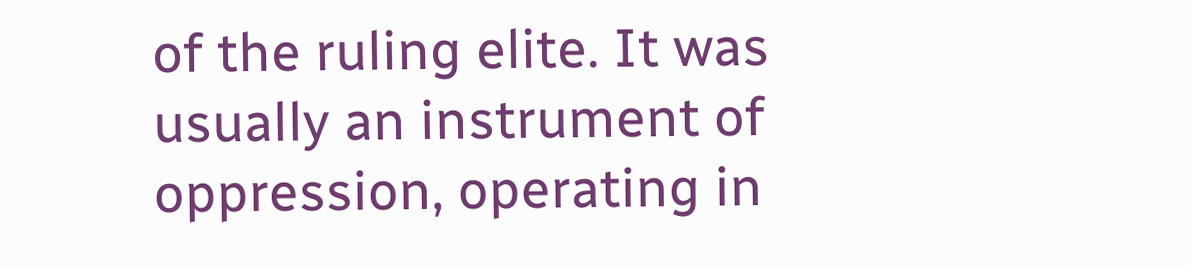of the ruling elite. It was usually an instrument of oppression, operating in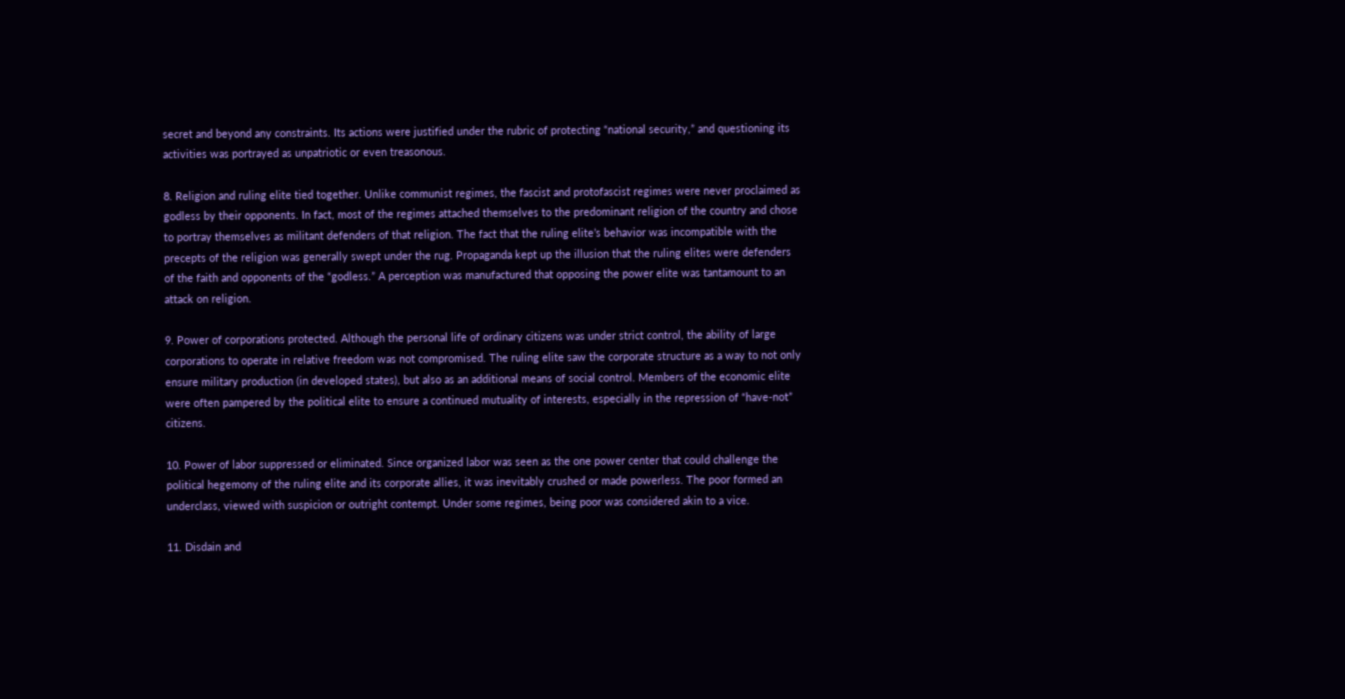secret and beyond any constraints. Its actions were justified under the rubric of protecting “national security,” and questioning its activities was portrayed as unpatriotic or even treasonous.

8. Religion and ruling elite tied together. Unlike communist regimes, the fascist and protofascist regimes were never proclaimed as godless by their opponents. In fact, most of the regimes attached themselves to the predominant religion of the country and chose to portray themselves as militant defenders of that religion. The fact that the ruling elite’s behavior was incompatible with the precepts of the religion was generally swept under the rug. Propaganda kept up the illusion that the ruling elites were defenders of the faith and opponents of the “godless.” A perception was manufactured that opposing the power elite was tantamount to an attack on religion.

9. Power of corporations protected. Although the personal life of ordinary citizens was under strict control, the ability of large corporations to operate in relative freedom was not compromised. The ruling elite saw the corporate structure as a way to not only ensure military production (in developed states), but also as an additional means of social control. Members of the economic elite were often pampered by the political elite to ensure a continued mutuality of interests, especially in the repression of “have-not” citizens.

10. Power of labor suppressed or eliminated. Since organized labor was seen as the one power center that could challenge the political hegemony of the ruling elite and its corporate allies, it was inevitably crushed or made powerless. The poor formed an underclass, viewed with suspicion or outright contempt. Under some regimes, being poor was considered akin to a vice.

11. Disdain and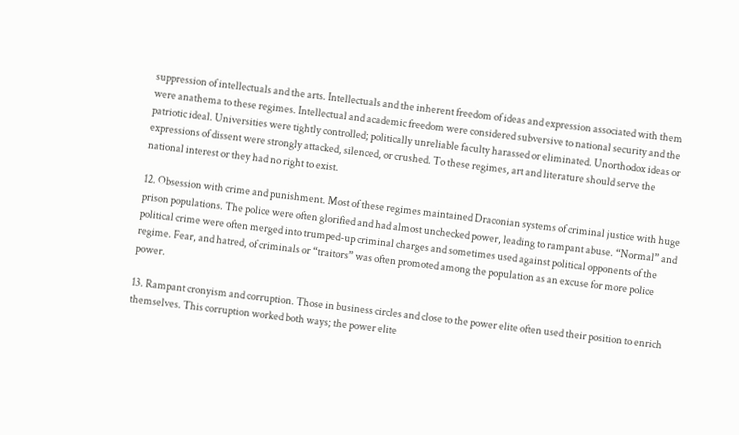suppression of intellectuals and the arts. Intellectuals and the inherent freedom of ideas and expression associated with them were anathema to these regimes. Intellectual and academic freedom were considered subversive to national security and the patriotic ideal. Universities were tightly controlled; politically unreliable faculty harassed or eliminated. Unorthodox ideas or expressions of dissent were strongly attacked, silenced, or crushed. To these regimes, art and literature should serve the national interest or they had no right to exist.

12. Obsession with crime and punishment. Most of these regimes maintained Draconian systems of criminal justice with huge prison populations. The police were often glorified and had almost unchecked power, leading to rampant abuse. “Normal” and political crime were often merged into trumped-up criminal charges and sometimes used against political opponents of the regime. Fear, and hatred, of criminals or “traitors” was often promoted among the population as an excuse for more police power.

13. Rampant cronyism and corruption. Those in business circles and close to the power elite often used their position to enrich themselves. This corruption worked both ways; the power elite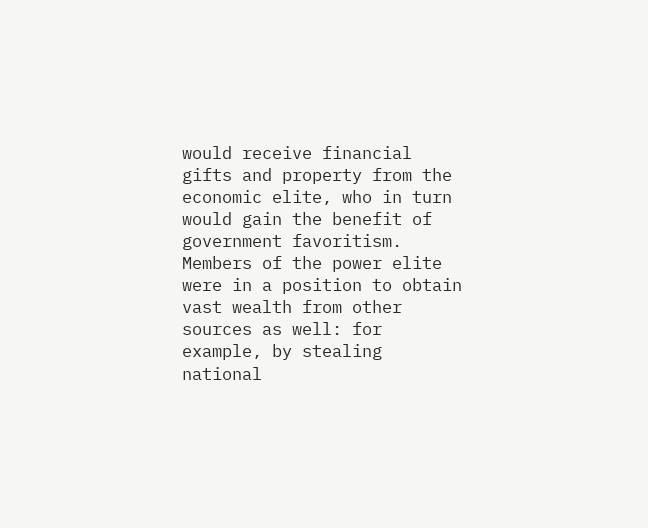would receive financial gifts and property from the economic elite, who in turn would gain the benefit of government favoritism. Members of the power elite were in a position to obtain vast wealth from other sources as well: for example, by stealing national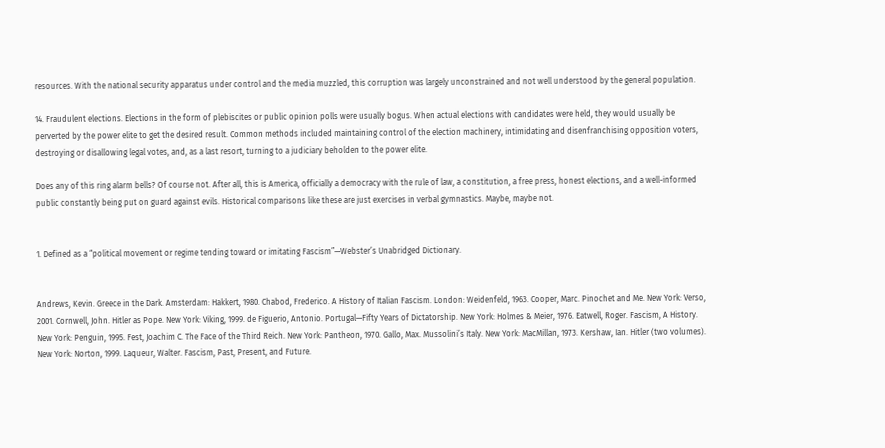resources. With the national security apparatus under control and the media muzzled, this corruption was largely unconstrained and not well understood by the general population.

14. Fraudulent elections. Elections in the form of plebiscites or public opinion polls were usually bogus. When actual elections with candidates were held, they would usually be perverted by the power elite to get the desired result. Common methods included maintaining control of the election machinery, intimidating and disenfranchising opposition voters, destroying or disallowing legal votes, and, as a last resort, turning to a judiciary beholden to the power elite.

Does any of this ring alarm bells? Of course not. After all, this is America, officially a democracy with the rule of law, a constitution, a free press, honest elections, and a well-informed public constantly being put on guard against evils. Historical comparisons like these are just exercises in verbal gymnastics. Maybe, maybe not.


1. Defined as a “political movement or regime tending toward or imitating Fascism”—Webster’s Unabridged Dictionary.


Andrews, Kevin. Greece in the Dark. Amsterdam: Hakkert, 1980. Chabod, Frederico. A History of Italian Fascism. London: Weidenfeld, 1963. Cooper, Marc. Pinochet and Me. New York: Verso, 2001. Cornwell, John. Hitler as Pope. New York: Viking, 1999. de Figuerio, Antonio. Portugal—Fifty Years of Dictatorship. New York: Holmes & Meier, 1976. Eatwell, Roger. Fascism, A History. New York: Penguin, 1995. Fest, Joachim C. The Face of the Third Reich. New York: Pantheon, 1970. Gallo, Max. Mussolini’s Italy. New York: MacMillan, 1973. Kershaw, Ian. Hitler (two volumes). New York: Norton, 1999. Laqueur, Walter. Fascism, Past, Present, and Future.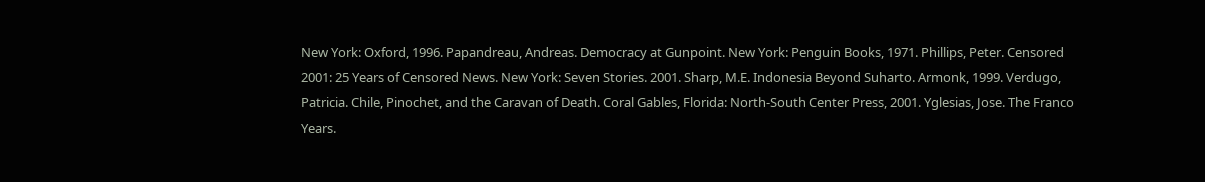New York: Oxford, 1996. Papandreau, Andreas. Democracy at Gunpoint. New York: Penguin Books, 1971. Phillips, Peter. Censored 2001: 25 Years of Censored News. New York: Seven Stories. 2001. Sharp, M.E. Indonesia Beyond Suharto. Armonk, 1999. Verdugo, Patricia. Chile, Pinochet, and the Caravan of Death. Coral Gables, Florida: North-South Center Press, 2001. Yglesias, Jose. The Franco Years.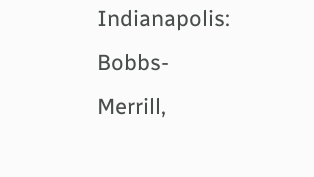Indianapolis: Bobbs-Merrill,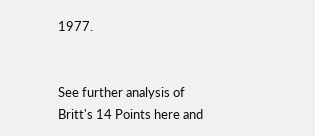1977.


See further analysis of Britt's 14 Points here and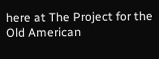here at The Project for the Old American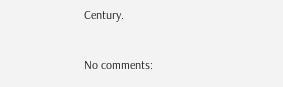Century.


No comments: